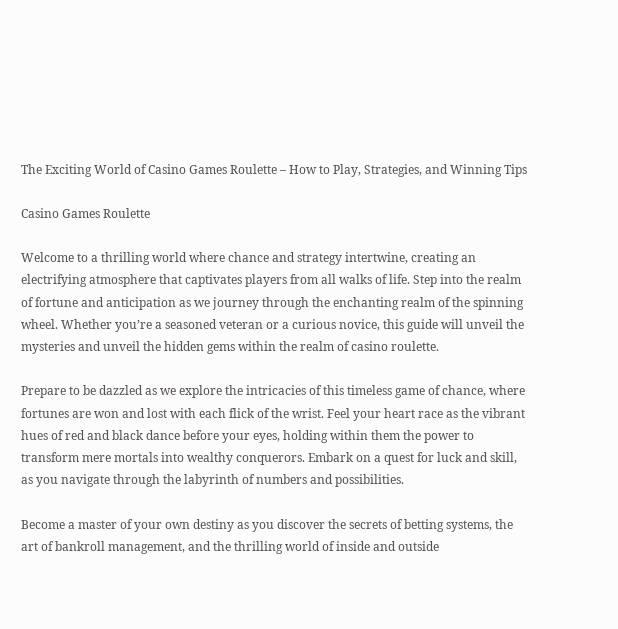The Exciting World of Casino Games Roulette – How to Play, Strategies, and Winning Tips

Casino Games Roulette

Welcome to a thrilling world where chance and strategy intertwine, creating an electrifying atmosphere that captivates players from all walks of life. Step into the realm of fortune and anticipation as we journey through the enchanting realm of the spinning wheel. Whether you’re a seasoned veteran or a curious novice, this guide will unveil the mysteries and unveil the hidden gems within the realm of casino roulette.

Prepare to be dazzled as we explore the intricacies of this timeless game of chance, where fortunes are won and lost with each flick of the wrist. Feel your heart race as the vibrant hues of red and black dance before your eyes, holding within them the power to transform mere mortals into wealthy conquerors. Embark on a quest for luck and skill, as you navigate through the labyrinth of numbers and possibilities.

Become a master of your own destiny as you discover the secrets of betting systems, the art of bankroll management, and the thrilling world of inside and outside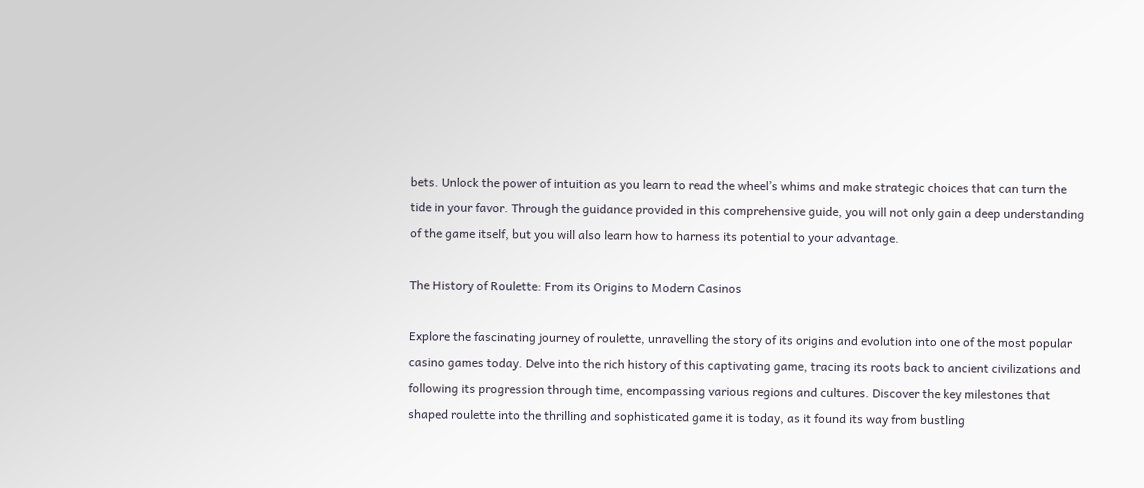bets. Unlock the power of intuition as you learn to read the wheel’s whims and make strategic choices that can turn the tide in your favor. Through the guidance provided in this comprehensive guide, you will not only gain a deep understanding of the game itself, but you will also learn how to harness its potential to your advantage.

The History of Roulette: From its Origins to Modern Casinos

Explore the fascinating journey of roulette, unravelling the story of its origins and evolution into one of the most popular casino games today. Delve into the rich history of this captivating game, tracing its roots back to ancient civilizations and following its progression through time, encompassing various regions and cultures. Discover the key milestones that shaped roulette into the thrilling and sophisticated game it is today, as it found its way from bustling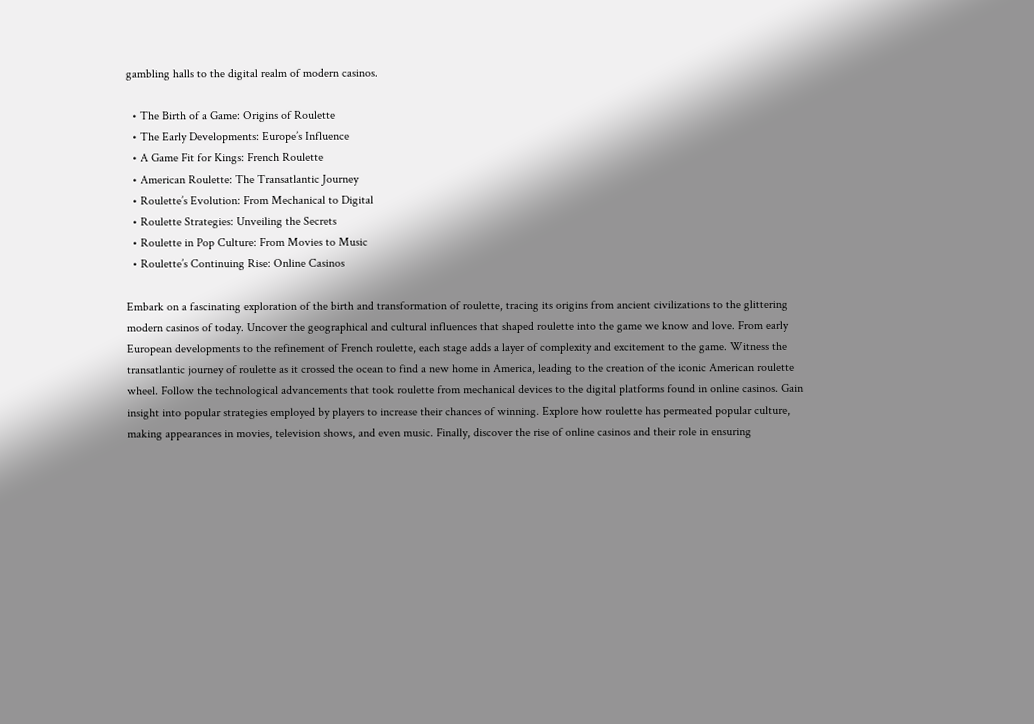gambling halls to the digital realm of modern casinos.

  • The Birth of a Game: Origins of Roulette
  • The Early Developments: Europe’s Influence
  • A Game Fit for Kings: French Roulette
  • American Roulette: The Transatlantic Journey
  • Roulette’s Evolution: From Mechanical to Digital
  • Roulette Strategies: Unveiling the Secrets
  • Roulette in Pop Culture: From Movies to Music
  • Roulette’s Continuing Rise: Online Casinos

Embark on a fascinating exploration of the birth and transformation of roulette, tracing its origins from ancient civilizations to the glittering modern casinos of today. Uncover the geographical and cultural influences that shaped roulette into the game we know and love. From early European developments to the refinement of French roulette, each stage adds a layer of complexity and excitement to the game. Witness the transatlantic journey of roulette as it crossed the ocean to find a new home in America, leading to the creation of the iconic American roulette wheel. Follow the technological advancements that took roulette from mechanical devices to the digital platforms found in online casinos. Gain insight into popular strategies employed by players to increase their chances of winning. Explore how roulette has permeated popular culture, making appearances in movies, television shows, and even music. Finally, discover the rise of online casinos and their role in ensuring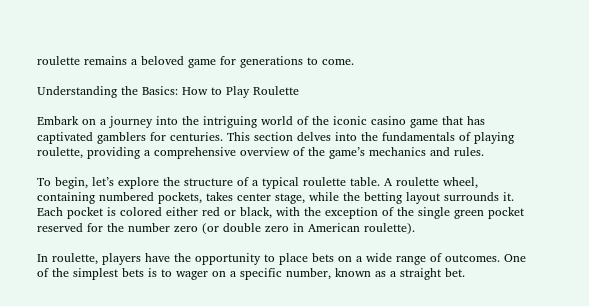roulette remains a beloved game for generations to come.

Understanding the Basics: How to Play Roulette

Embark on a journey into the intriguing world of the iconic casino game that has captivated gamblers for centuries. This section delves into the fundamentals of playing roulette, providing a comprehensive overview of the game’s mechanics and rules.

To begin, let’s explore the structure of a typical roulette table. A roulette wheel, containing numbered pockets, takes center stage, while the betting layout surrounds it. Each pocket is colored either red or black, with the exception of the single green pocket reserved for the number zero (or double zero in American roulette).

In roulette, players have the opportunity to place bets on a wide range of outcomes. One of the simplest bets is to wager on a specific number, known as a straight bet.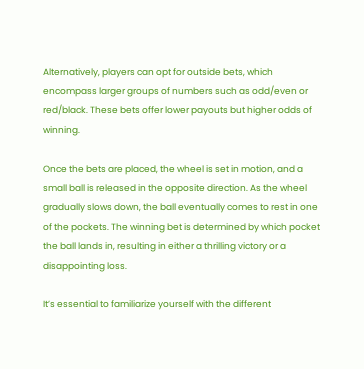Alternatively, players can opt for outside bets, which encompass larger groups of numbers such as odd/even or red/black. These bets offer lower payouts but higher odds of winning.

Once the bets are placed, the wheel is set in motion, and a small ball is released in the opposite direction. As the wheel gradually slows down, the ball eventually comes to rest in one of the pockets. The winning bet is determined by which pocket the ball lands in, resulting in either a thrilling victory or a disappointing loss.

It’s essential to familiarize yourself with the different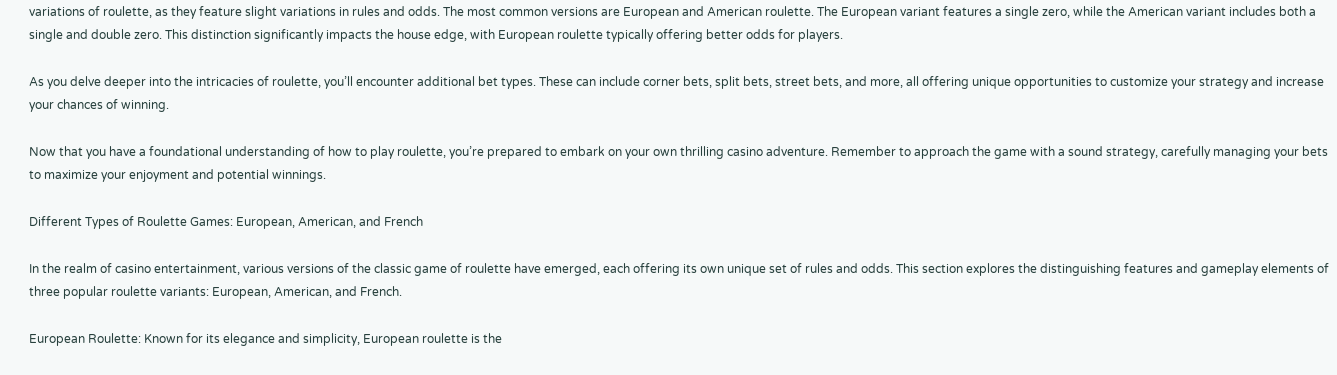variations of roulette, as they feature slight variations in rules and odds. The most common versions are European and American roulette. The European variant features a single zero, while the American variant includes both a single and double zero. This distinction significantly impacts the house edge, with European roulette typically offering better odds for players.

As you delve deeper into the intricacies of roulette, you’ll encounter additional bet types. These can include corner bets, split bets, street bets, and more, all offering unique opportunities to customize your strategy and increase your chances of winning.

Now that you have a foundational understanding of how to play roulette, you’re prepared to embark on your own thrilling casino adventure. Remember to approach the game with a sound strategy, carefully managing your bets to maximize your enjoyment and potential winnings.

Different Types of Roulette Games: European, American, and French

In the realm of casino entertainment, various versions of the classic game of roulette have emerged, each offering its own unique set of rules and odds. This section explores the distinguishing features and gameplay elements of three popular roulette variants: European, American, and French.

European Roulette: Known for its elegance and simplicity, European roulette is the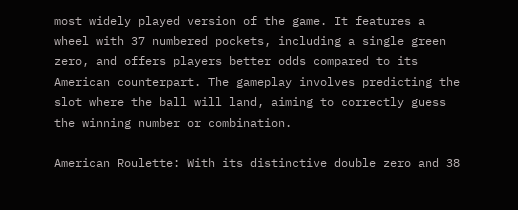most widely played version of the game. It features a wheel with 37 numbered pockets, including a single green zero, and offers players better odds compared to its American counterpart. The gameplay involves predicting the slot where the ball will land, aiming to correctly guess the winning number or combination.

American Roulette: With its distinctive double zero and 38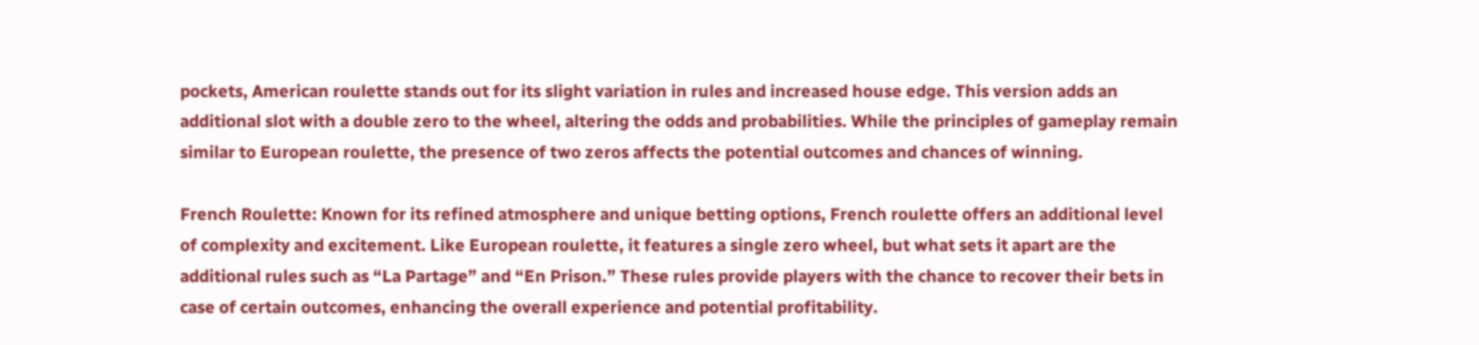pockets, American roulette stands out for its slight variation in rules and increased house edge. This version adds an additional slot with a double zero to the wheel, altering the odds and probabilities. While the principles of gameplay remain similar to European roulette, the presence of two zeros affects the potential outcomes and chances of winning.

French Roulette: Known for its refined atmosphere and unique betting options, French roulette offers an additional level of complexity and excitement. Like European roulette, it features a single zero wheel, but what sets it apart are the additional rules such as “La Partage” and “En Prison.” These rules provide players with the chance to recover their bets in case of certain outcomes, enhancing the overall experience and potential profitability.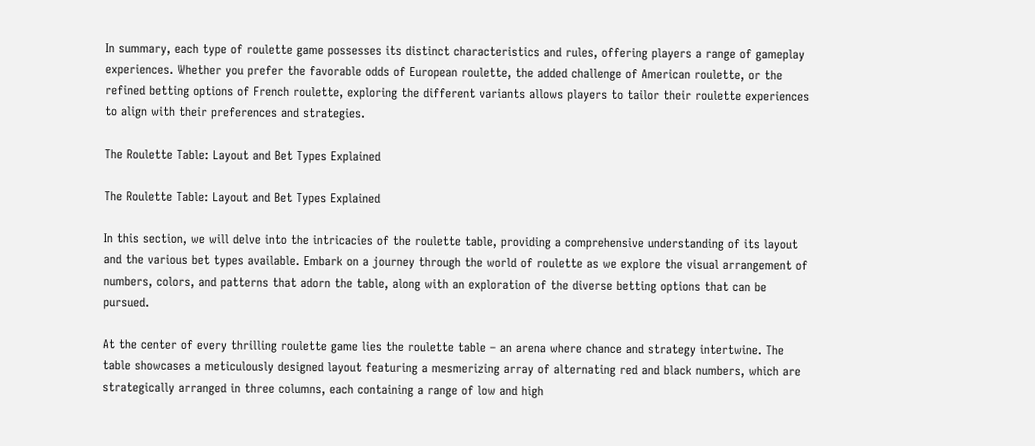In summary, each type of roulette game possesses its distinct characteristics and rules, offering players a range of gameplay experiences. Whether you prefer the favorable odds of European roulette, the added challenge of American roulette, or the refined betting options of French roulette, exploring the different variants allows players to tailor their roulette experiences to align with their preferences and strategies.

The Roulette Table: Layout and Bet Types Explained

The Roulette Table: Layout and Bet Types Explained

In this section, we will delve into the intricacies of the roulette table, providing a comprehensive understanding of its layout and the various bet types available. Embark on a journey through the world of roulette as we explore the visual arrangement of numbers, colors, and patterns that adorn the table, along with an exploration of the diverse betting options that can be pursued.

At the center of every thrilling roulette game lies the roulette table – an arena where chance and strategy intertwine. The table showcases a meticulously designed layout featuring a mesmerizing array of alternating red and black numbers, which are strategically arranged in three columns, each containing a range of low and high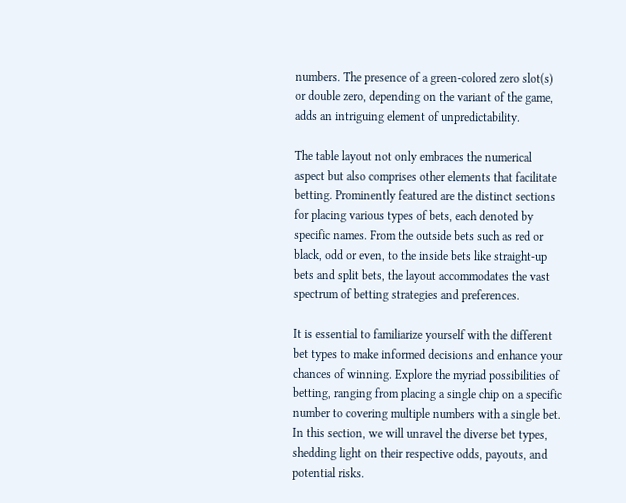numbers. The presence of a green-colored zero slot(s) or double zero, depending on the variant of the game, adds an intriguing element of unpredictability.

The table layout not only embraces the numerical aspect but also comprises other elements that facilitate betting. Prominently featured are the distinct sections for placing various types of bets, each denoted by specific names. From the outside bets such as red or black, odd or even, to the inside bets like straight-up bets and split bets, the layout accommodates the vast spectrum of betting strategies and preferences.

It is essential to familiarize yourself with the different bet types to make informed decisions and enhance your chances of winning. Explore the myriad possibilities of betting, ranging from placing a single chip on a specific number to covering multiple numbers with a single bet. In this section, we will unravel the diverse bet types, shedding light on their respective odds, payouts, and potential risks.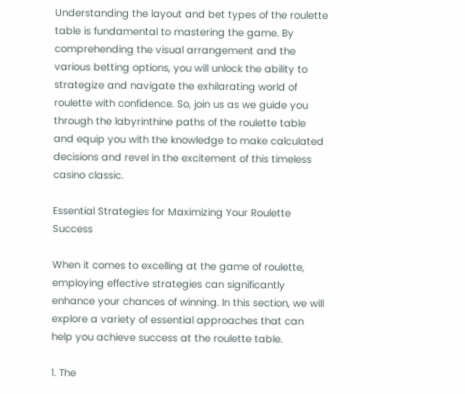Understanding the layout and bet types of the roulette table is fundamental to mastering the game. By comprehending the visual arrangement and the various betting options, you will unlock the ability to strategize and navigate the exhilarating world of roulette with confidence. So, join us as we guide you through the labyrinthine paths of the roulette table and equip you with the knowledge to make calculated decisions and revel in the excitement of this timeless casino classic.

Essential Strategies for Maximizing Your Roulette Success

When it comes to excelling at the game of roulette, employing effective strategies can significantly enhance your chances of winning. In this section, we will explore a variety of essential approaches that can help you achieve success at the roulette table.

1. The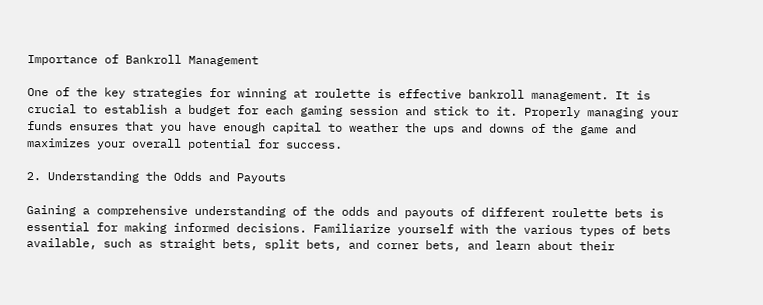Importance of Bankroll Management

One of the key strategies for winning at roulette is effective bankroll management. It is crucial to establish a budget for each gaming session and stick to it. Properly managing your funds ensures that you have enough capital to weather the ups and downs of the game and maximizes your overall potential for success.

2. Understanding the Odds and Payouts

Gaining a comprehensive understanding of the odds and payouts of different roulette bets is essential for making informed decisions. Familiarize yourself with the various types of bets available, such as straight bets, split bets, and corner bets, and learn about their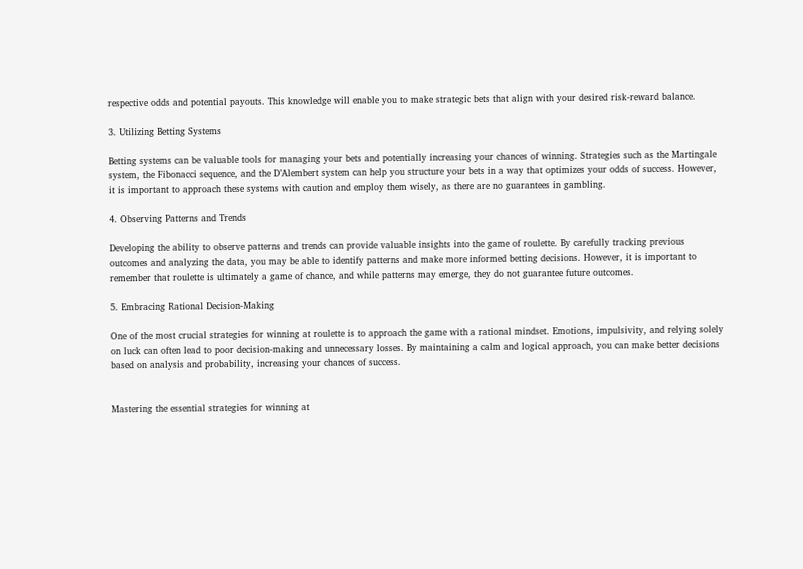respective odds and potential payouts. This knowledge will enable you to make strategic bets that align with your desired risk-reward balance.

3. Utilizing Betting Systems

Betting systems can be valuable tools for managing your bets and potentially increasing your chances of winning. Strategies such as the Martingale system, the Fibonacci sequence, and the D’Alembert system can help you structure your bets in a way that optimizes your odds of success. However, it is important to approach these systems with caution and employ them wisely, as there are no guarantees in gambling.

4. Observing Patterns and Trends

Developing the ability to observe patterns and trends can provide valuable insights into the game of roulette. By carefully tracking previous outcomes and analyzing the data, you may be able to identify patterns and make more informed betting decisions. However, it is important to remember that roulette is ultimately a game of chance, and while patterns may emerge, they do not guarantee future outcomes.

5. Embracing Rational Decision-Making

One of the most crucial strategies for winning at roulette is to approach the game with a rational mindset. Emotions, impulsivity, and relying solely on luck can often lead to poor decision-making and unnecessary losses. By maintaining a calm and logical approach, you can make better decisions based on analysis and probability, increasing your chances of success.


Mastering the essential strategies for winning at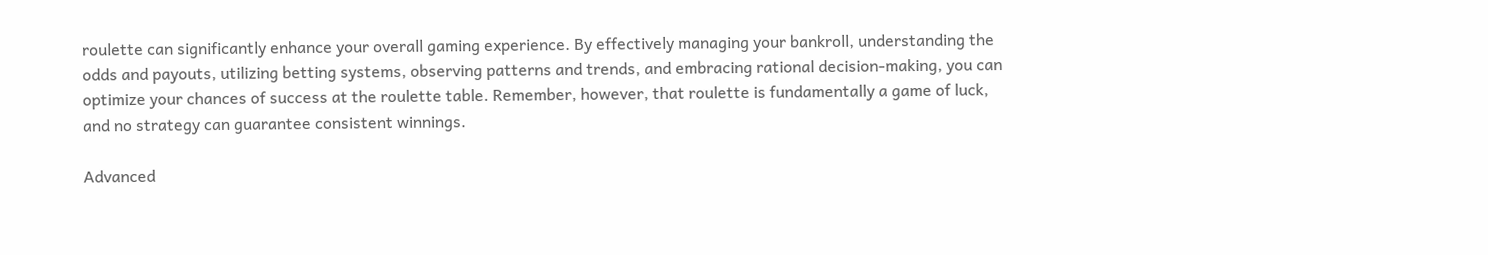roulette can significantly enhance your overall gaming experience. By effectively managing your bankroll, understanding the odds and payouts, utilizing betting systems, observing patterns and trends, and embracing rational decision-making, you can optimize your chances of success at the roulette table. Remember, however, that roulette is fundamentally a game of luck, and no strategy can guarantee consistent winnings.

Advanced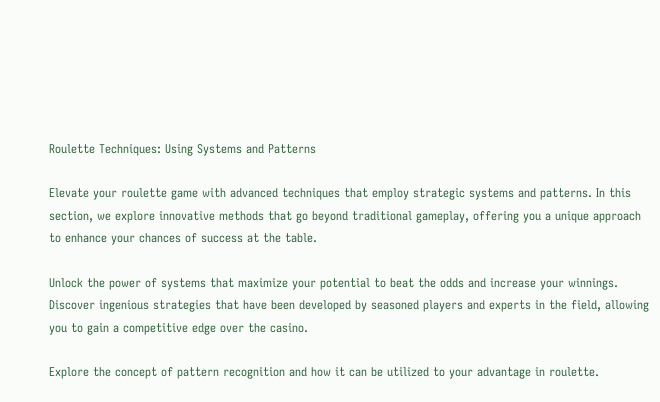Roulette Techniques: Using Systems and Patterns

Elevate your roulette game with advanced techniques that employ strategic systems and patterns. In this section, we explore innovative methods that go beyond traditional gameplay, offering you a unique approach to enhance your chances of success at the table.

Unlock the power of systems that maximize your potential to beat the odds and increase your winnings. Discover ingenious strategies that have been developed by seasoned players and experts in the field, allowing you to gain a competitive edge over the casino.

Explore the concept of pattern recognition and how it can be utilized to your advantage in roulette.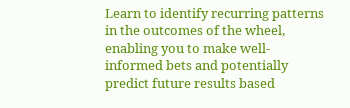Learn to identify recurring patterns in the outcomes of the wheel, enabling you to make well-informed bets and potentially predict future results based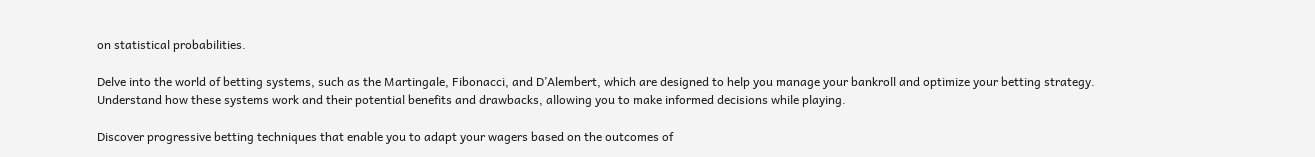on statistical probabilities.

Delve into the world of betting systems, such as the Martingale, Fibonacci, and D’Alembert, which are designed to help you manage your bankroll and optimize your betting strategy. Understand how these systems work and their potential benefits and drawbacks, allowing you to make informed decisions while playing.

Discover progressive betting techniques that enable you to adapt your wagers based on the outcomes of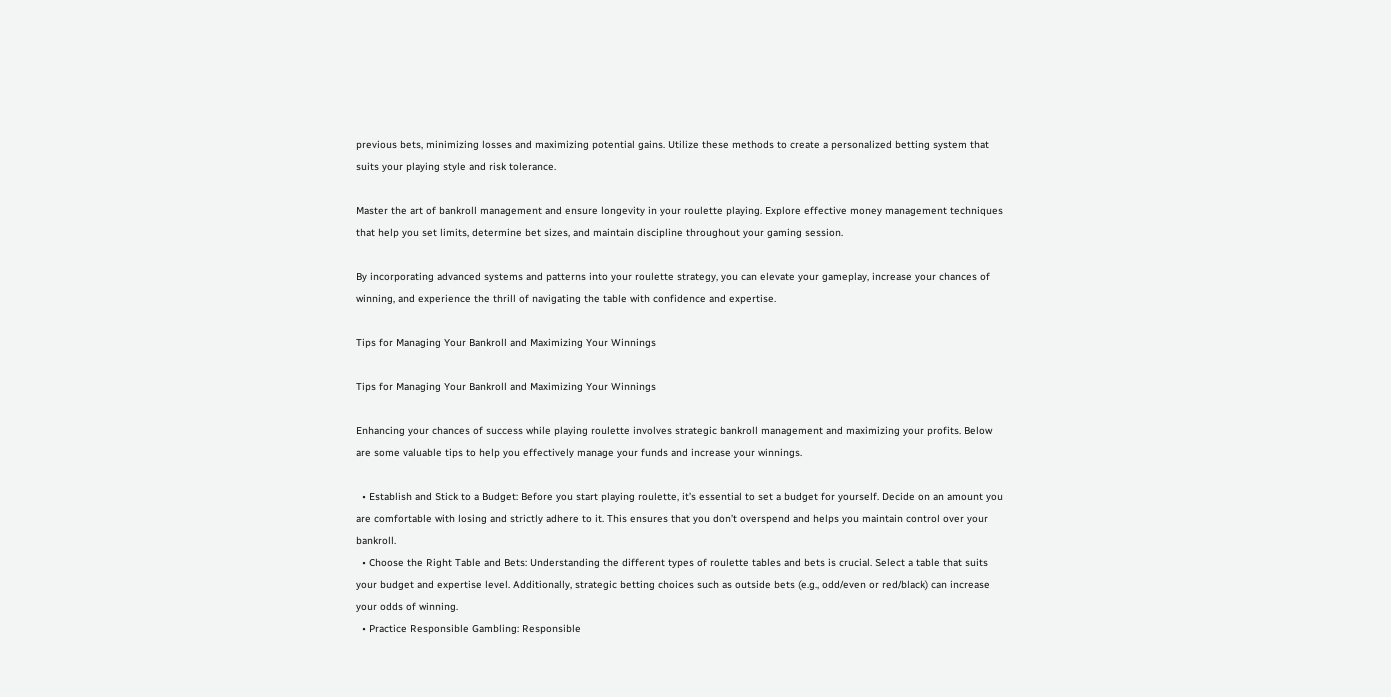previous bets, minimizing losses and maximizing potential gains. Utilize these methods to create a personalized betting system that suits your playing style and risk tolerance.

Master the art of bankroll management and ensure longevity in your roulette playing. Explore effective money management techniques that help you set limits, determine bet sizes, and maintain discipline throughout your gaming session.

By incorporating advanced systems and patterns into your roulette strategy, you can elevate your gameplay, increase your chances of winning, and experience the thrill of navigating the table with confidence and expertise.

Tips for Managing Your Bankroll and Maximizing Your Winnings

Tips for Managing Your Bankroll and Maximizing Your Winnings

Enhancing your chances of success while playing roulette involves strategic bankroll management and maximizing your profits. Below are some valuable tips to help you effectively manage your funds and increase your winnings.

  • Establish and Stick to a Budget: Before you start playing roulette, it’s essential to set a budget for yourself. Decide on an amount you are comfortable with losing and strictly adhere to it. This ensures that you don’t overspend and helps you maintain control over your bankroll.
  • Choose the Right Table and Bets: Understanding the different types of roulette tables and bets is crucial. Select a table that suits your budget and expertise level. Additionally, strategic betting choices such as outside bets (e.g., odd/even or red/black) can increase your odds of winning.
  • Practice Responsible Gambling: Responsible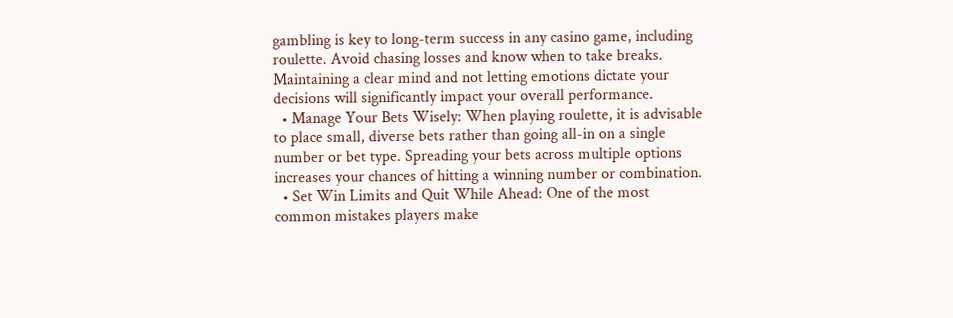gambling is key to long-term success in any casino game, including roulette. Avoid chasing losses and know when to take breaks. Maintaining a clear mind and not letting emotions dictate your decisions will significantly impact your overall performance.
  • Manage Your Bets Wisely: When playing roulette, it is advisable to place small, diverse bets rather than going all-in on a single number or bet type. Spreading your bets across multiple options increases your chances of hitting a winning number or combination.
  • Set Win Limits and Quit While Ahead: One of the most common mistakes players make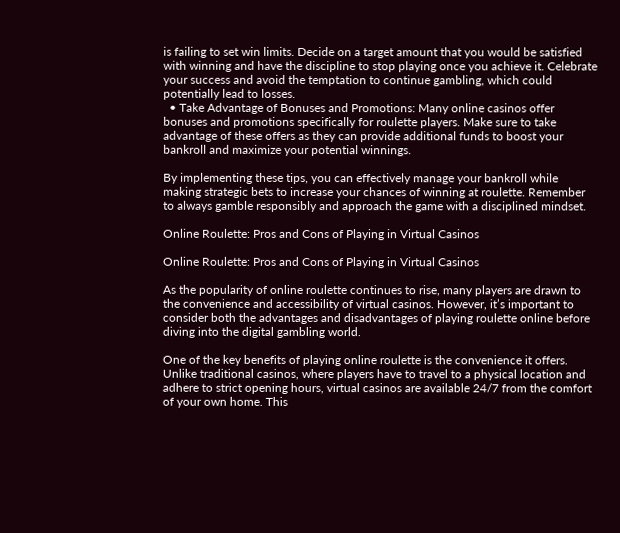is failing to set win limits. Decide on a target amount that you would be satisfied with winning and have the discipline to stop playing once you achieve it. Celebrate your success and avoid the temptation to continue gambling, which could potentially lead to losses.
  • Take Advantage of Bonuses and Promotions: Many online casinos offer bonuses and promotions specifically for roulette players. Make sure to take advantage of these offers as they can provide additional funds to boost your bankroll and maximize your potential winnings.

By implementing these tips, you can effectively manage your bankroll while making strategic bets to increase your chances of winning at roulette. Remember to always gamble responsibly and approach the game with a disciplined mindset.

Online Roulette: Pros and Cons of Playing in Virtual Casinos

Online Roulette: Pros and Cons of Playing in Virtual Casinos

As the popularity of online roulette continues to rise, many players are drawn to the convenience and accessibility of virtual casinos. However, it’s important to consider both the advantages and disadvantages of playing roulette online before diving into the digital gambling world.

One of the key benefits of playing online roulette is the convenience it offers. Unlike traditional casinos, where players have to travel to a physical location and adhere to strict opening hours, virtual casinos are available 24/7 from the comfort of your own home. This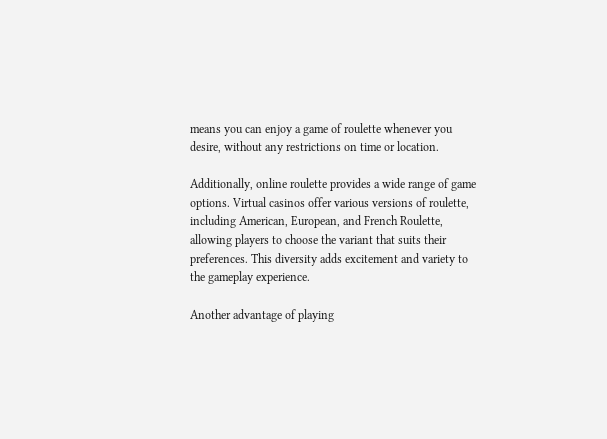means you can enjoy a game of roulette whenever you desire, without any restrictions on time or location.

Additionally, online roulette provides a wide range of game options. Virtual casinos offer various versions of roulette, including American, European, and French Roulette, allowing players to choose the variant that suits their preferences. This diversity adds excitement and variety to the gameplay experience.

Another advantage of playing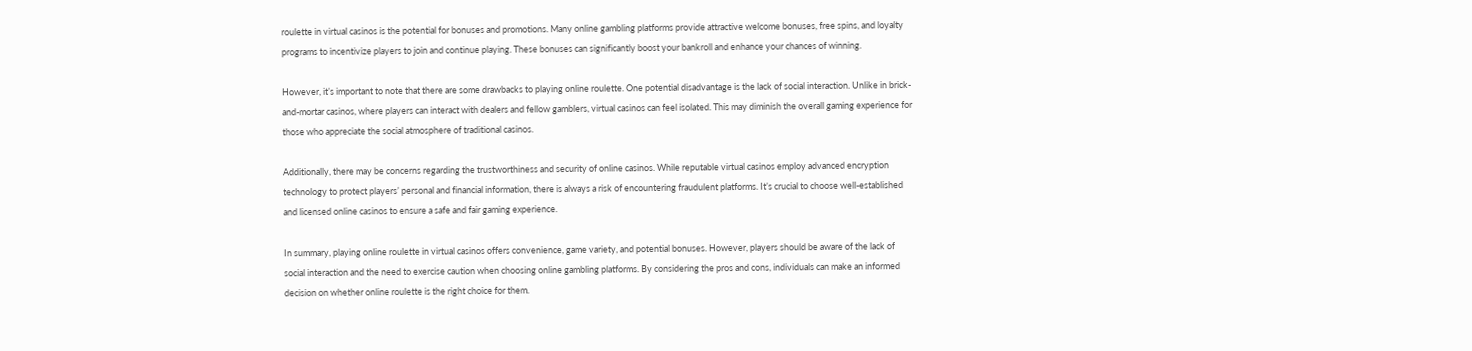roulette in virtual casinos is the potential for bonuses and promotions. Many online gambling platforms provide attractive welcome bonuses, free spins, and loyalty programs to incentivize players to join and continue playing. These bonuses can significantly boost your bankroll and enhance your chances of winning.

However, it’s important to note that there are some drawbacks to playing online roulette. One potential disadvantage is the lack of social interaction. Unlike in brick-and-mortar casinos, where players can interact with dealers and fellow gamblers, virtual casinos can feel isolated. This may diminish the overall gaming experience for those who appreciate the social atmosphere of traditional casinos.

Additionally, there may be concerns regarding the trustworthiness and security of online casinos. While reputable virtual casinos employ advanced encryption technology to protect players’ personal and financial information, there is always a risk of encountering fraudulent platforms. It’s crucial to choose well-established and licensed online casinos to ensure a safe and fair gaming experience.

In summary, playing online roulette in virtual casinos offers convenience, game variety, and potential bonuses. However, players should be aware of the lack of social interaction and the need to exercise caution when choosing online gambling platforms. By considering the pros and cons, individuals can make an informed decision on whether online roulette is the right choice for them.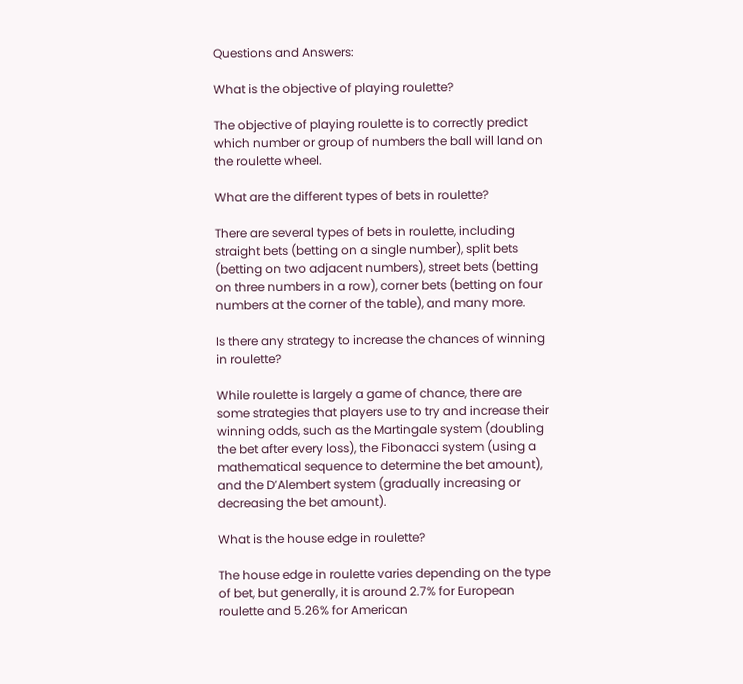Questions and Answers:

What is the objective of playing roulette?

The objective of playing roulette is to correctly predict which number or group of numbers the ball will land on the roulette wheel.

What are the different types of bets in roulette?

There are several types of bets in roulette, including straight bets (betting on a single number), split bets (betting on two adjacent numbers), street bets (betting on three numbers in a row), corner bets (betting on four numbers at the corner of the table), and many more.

Is there any strategy to increase the chances of winning in roulette?

While roulette is largely a game of chance, there are some strategies that players use to try and increase their winning odds, such as the Martingale system (doubling the bet after every loss), the Fibonacci system (using a mathematical sequence to determine the bet amount), and the D’Alembert system (gradually increasing or decreasing the bet amount).

What is the house edge in roulette?

The house edge in roulette varies depending on the type of bet, but generally, it is around 2.7% for European roulette and 5.26% for American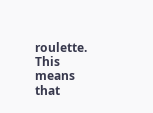roulette. This means that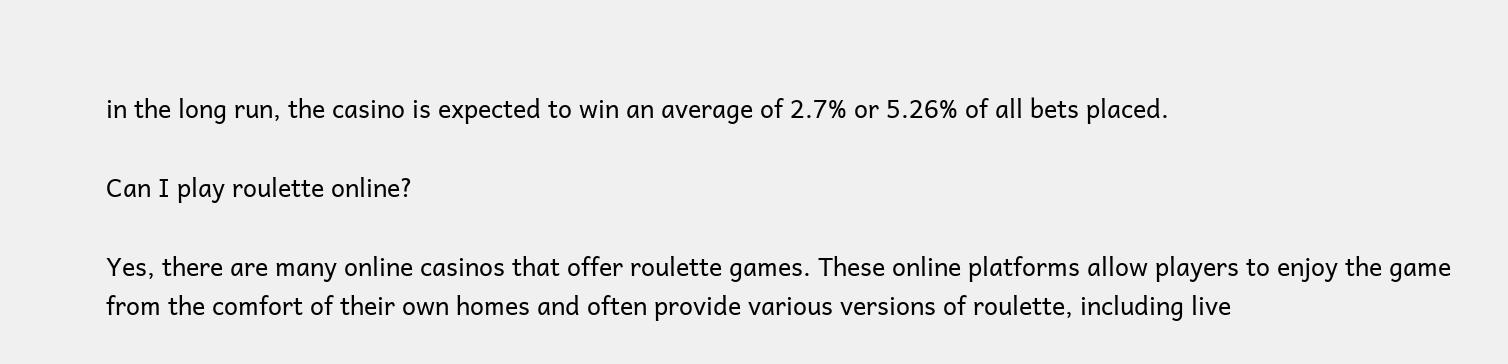in the long run, the casino is expected to win an average of 2.7% or 5.26% of all bets placed.

Can I play roulette online?

Yes, there are many online casinos that offer roulette games. These online platforms allow players to enjoy the game from the comfort of their own homes and often provide various versions of roulette, including live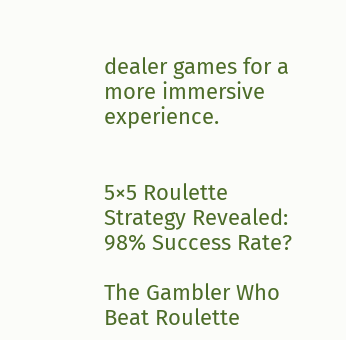dealer games for a more immersive experience.


5×5 Roulette Strategy Revealed: 98% Success Rate?

The Gambler Who Beat Roulette